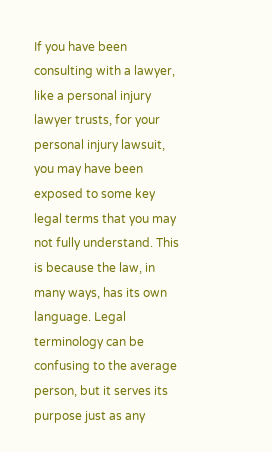If you have been consulting with a lawyer, like a personal injury lawyer trusts, for your personal injury lawsuit, you may have been exposed to some key legal terms that you may not fully understand. This is because the law, in many ways, has its own language. Legal terminology can be confusing to the average person, but it serves its purpose just as any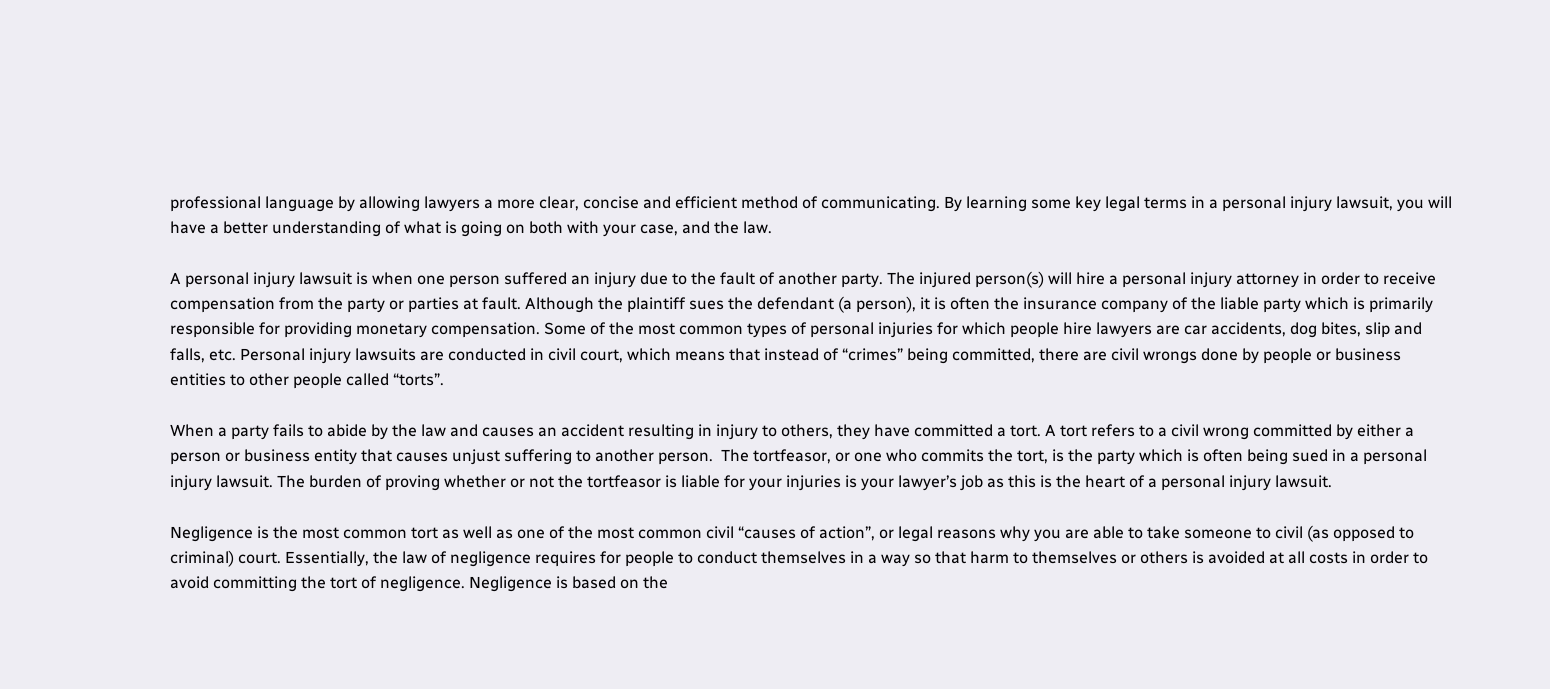professional language by allowing lawyers a more clear, concise and efficient method of communicating. By learning some key legal terms in a personal injury lawsuit, you will have a better understanding of what is going on both with your case, and the law.

A personal injury lawsuit is when one person suffered an injury due to the fault of another party. The injured person(s) will hire a personal injury attorney in order to receive compensation from the party or parties at fault. Although the plaintiff sues the defendant (a person), it is often the insurance company of the liable party which is primarily responsible for providing monetary compensation. Some of the most common types of personal injuries for which people hire lawyers are car accidents, dog bites, slip and falls, etc. Personal injury lawsuits are conducted in civil court, which means that instead of “crimes” being committed, there are civil wrongs done by people or business entities to other people called “torts”.

When a party fails to abide by the law and causes an accident resulting in injury to others, they have committed a tort. A tort refers to a civil wrong committed by either a person or business entity that causes unjust suffering to another person.  The tortfeasor, or one who commits the tort, is the party which is often being sued in a personal injury lawsuit. The burden of proving whether or not the tortfeasor is liable for your injuries is your lawyer’s job as this is the heart of a personal injury lawsuit.

Negligence is the most common tort as well as one of the most common civil “causes of action”, or legal reasons why you are able to take someone to civil (as opposed to criminal) court. Essentially, the law of negligence requires for people to conduct themselves in a way so that harm to themselves or others is avoided at all costs in order to avoid committing the tort of negligence. Negligence is based on the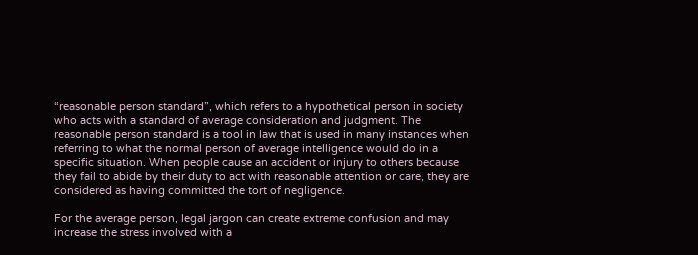“reasonable person standard”, which refers to a hypothetical person in society who acts with a standard of average consideration and judgment. The reasonable person standard is a tool in law that is used in many instances when referring to what the normal person of average intelligence would do in a specific situation. When people cause an accident or injury to others because they fail to abide by their duty to act with reasonable attention or care, they are considered as having committed the tort of negligence.

For the average person, legal jargon can create extreme confusion and may increase the stress involved with a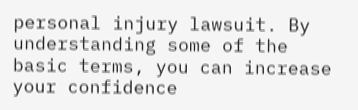personal injury lawsuit. By understanding some of the basic terms, you can increase your confidence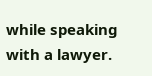while speaking with a lawyer.